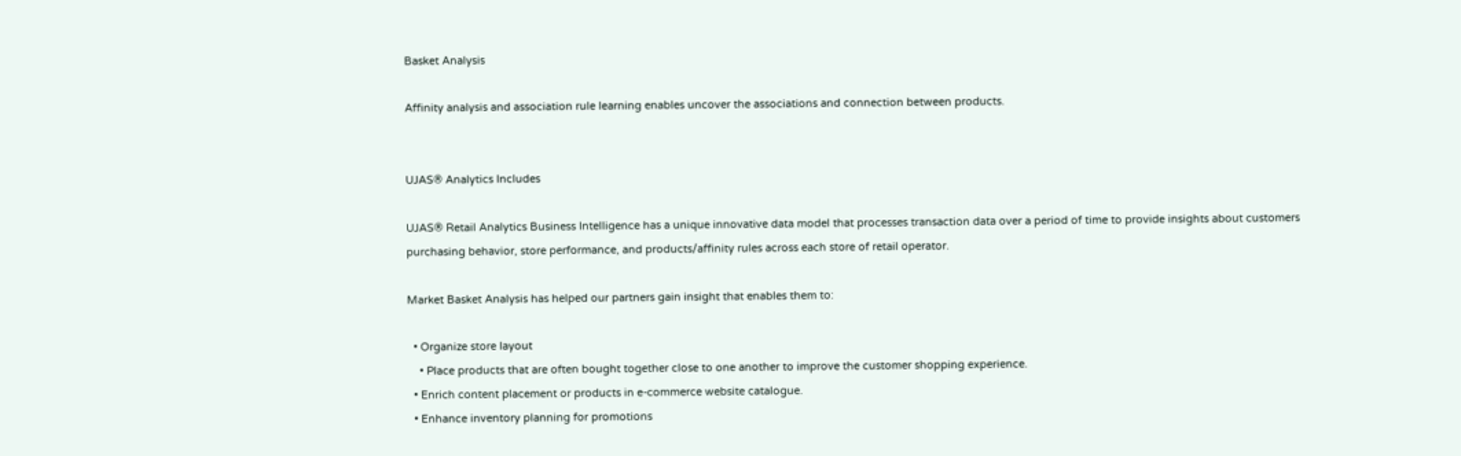Basket Analysis

Affinity analysis and association rule learning enables uncover the associations and connection between products.


UJAS® Analytics Includes

UJAS® Retail Analytics Business Intelligence has a unique innovative data model that processes transaction data over a period of time to provide insights about customers purchasing behavior, store performance, and products/affinity rules across each store of retail operator.

Market Basket Analysis has helped our partners gain insight that enables them to:

  • Organize store layout
    • Place products that are often bought together close to one another to improve the customer shopping experience.
  • Enrich content placement or products in e-commerce website catalogue.
  • Enhance inventory planning for promotions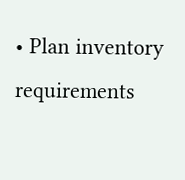• Plan inventory requirements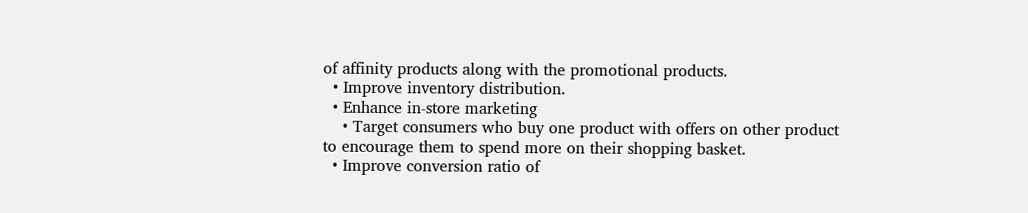of affinity products along with the promotional products.
  • Improve inventory distribution.
  • Enhance in-store marketing
    • Target consumers who buy one product with offers on other product to encourage them to spend more on their shopping basket.
  • Improve conversion ratio of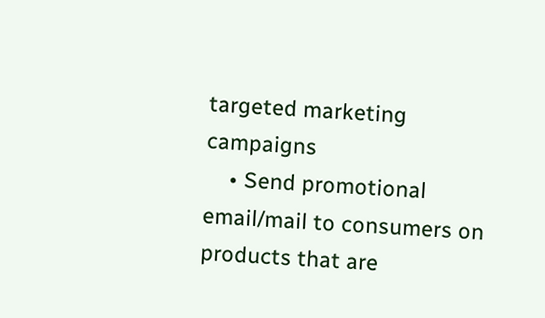targeted marketing campaigns
    • Send promotional email/mail to consumers on products that are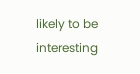likely to be interesting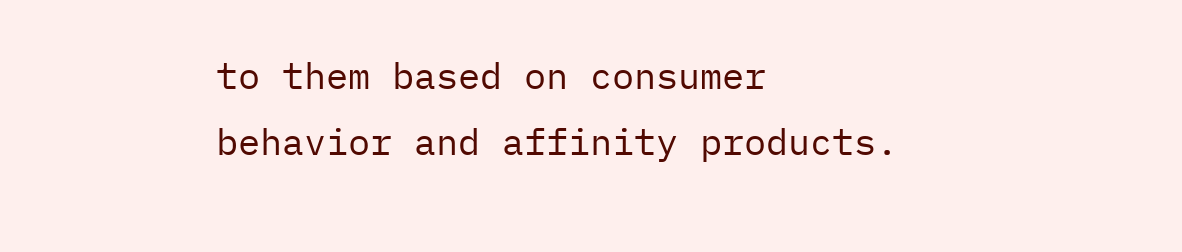to them based on consumer behavior and affinity products.